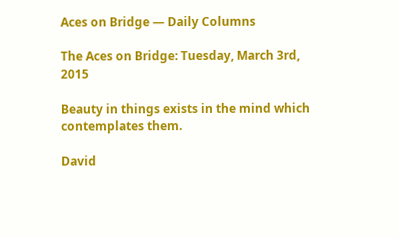Aces on Bridge — Daily Columns

The Aces on Bridge: Tuesday, March 3rd, 2015

Beauty in things exists in the mind which contemplates them.

David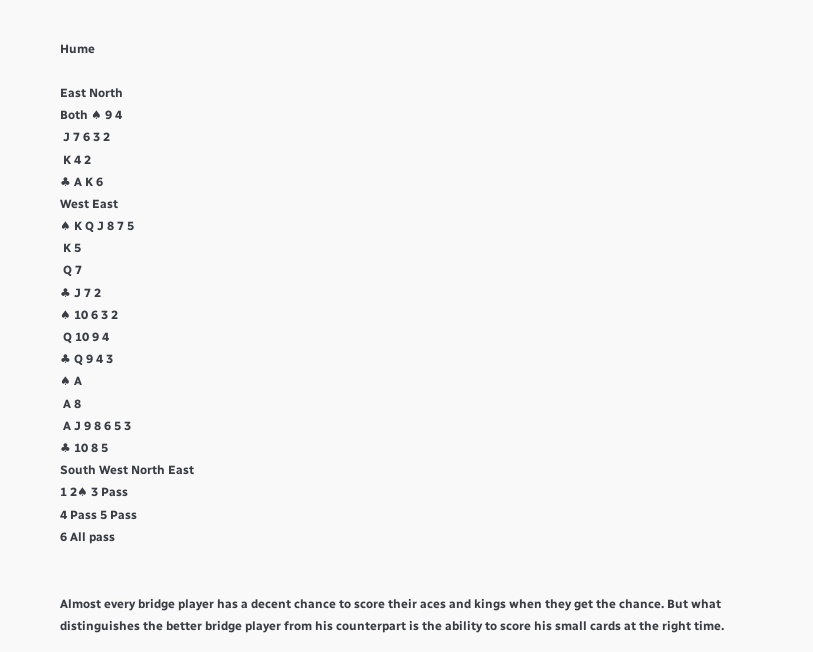Hume

East North
Both ♠ 9 4
 J 7 6 3 2
 K 4 2
♣ A K 6
West East
♠ K Q J 8 7 5
 K 5
 Q 7
♣ J 7 2
♠ 10 6 3 2
 Q 10 9 4
♣ Q 9 4 3
♠ A
 A 8
 A J 9 8 6 5 3
♣ 10 8 5
South West North East
1 2♠ 3 Pass
4 Pass 5 Pass
6 All pass


Almost every bridge player has a decent chance to score their aces and kings when they get the chance. But what distinguishes the better bridge player from his counterpart is the ability to score his small cards at the right time.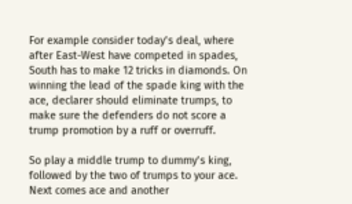For example consider today’s deal, where after East-West have competed in spades, South has to make 12 tricks in diamonds. On winning the lead of the spade king with the ace, declarer should eliminate trumps, to make sure the defenders do not score a trump promotion by a ruff or overruff.

So play a middle trump to dummy’s king, followed by the two of trumps to your ace. Next comes ace and another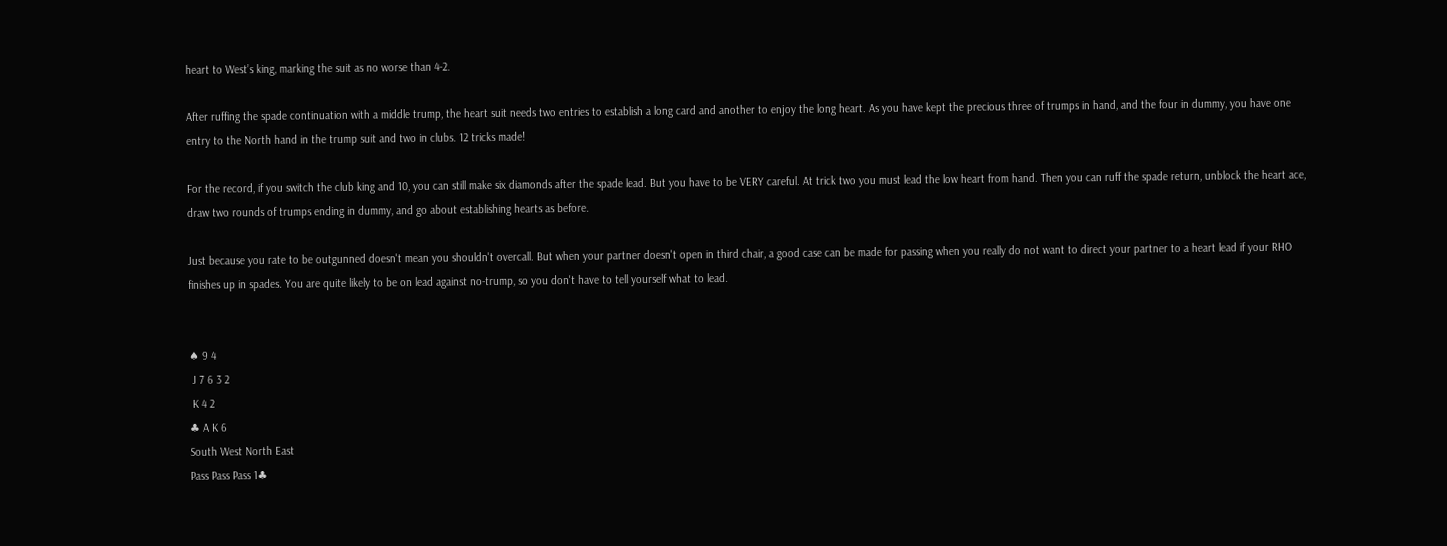heart to West’s king, marking the suit as no worse than 4-2.

After ruffing the spade continuation with a middle trump, the heart suit needs two entries to establish a long card and another to enjoy the long heart. As you have kept the precious three of trumps in hand, and the four in dummy, you have one entry to the North hand in the trump suit and two in clubs. 12 tricks made!

For the record, if you switch the club king and 10, you can still make six diamonds after the spade lead. But you have to be VERY careful. At trick two you must lead the low heart from hand. Then you can ruff the spade return, unblock the heart ace, draw two rounds of trumps ending in dummy, and go about establishing hearts as before.

Just because you rate to be outgunned doesn't mean you shouldn't overcall. But when your partner doesn't open in third chair, a good case can be made for passing when you really do not want to direct your partner to a heart lead if your RHO finishes up in spades. You are quite likely to be on lead against no-trump, so you don't have to tell yourself what to lead.


♠ 9 4
 J 7 6 3 2
 K 4 2
♣ A K 6
South West North East
Pass Pass Pass 1♣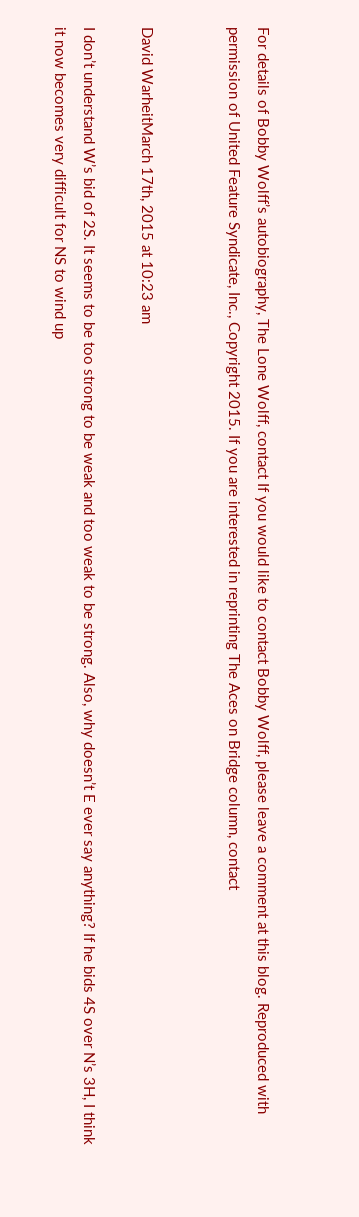For details of Bobby Wolff’s autobiography, The Lone Wolff, contact If you would like to contact Bobby Wolff, please leave a comment at this blog. Reproduced with permission of United Feature Syndicate, Inc., Copyright 2015. If you are interested in reprinting The Aces on Bridge column, contact


David WarheitMarch 17th, 2015 at 10:23 am

I don’t understand W’s bid of 2S. It seems to be too strong to be weak and too weak to be strong. Also, why doesn’t E ever say anything? If he bids 4S over N’s 3H, I think it now becomes very difficult for NS to wind up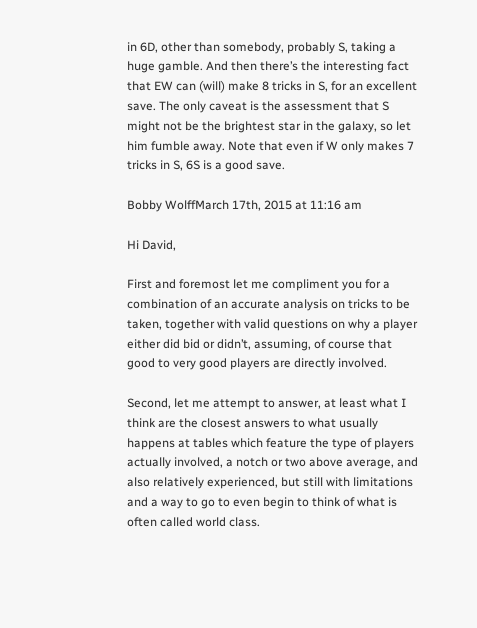in 6D, other than somebody, probably S, taking a huge gamble. And then there’s the interesting fact that EW can (will) make 8 tricks in S, for an excellent save. The only caveat is the assessment that S might not be the brightest star in the galaxy, so let him fumble away. Note that even if W only makes 7 tricks in S, 6S is a good save.

Bobby WolffMarch 17th, 2015 at 11:16 am

Hi David,

First and foremost let me compliment you for a combination of an accurate analysis on tricks to be taken, together with valid questions on why a player either did bid or didn’t, assuming, of course that good to very good players are directly involved.

Second, let me attempt to answer, at least what I think are the closest answers to what usually happens at tables which feature the type of players actually involved, a notch or two above average, and also relatively experienced, but still with limitations and a way to go to even begin to think of what is often called world class.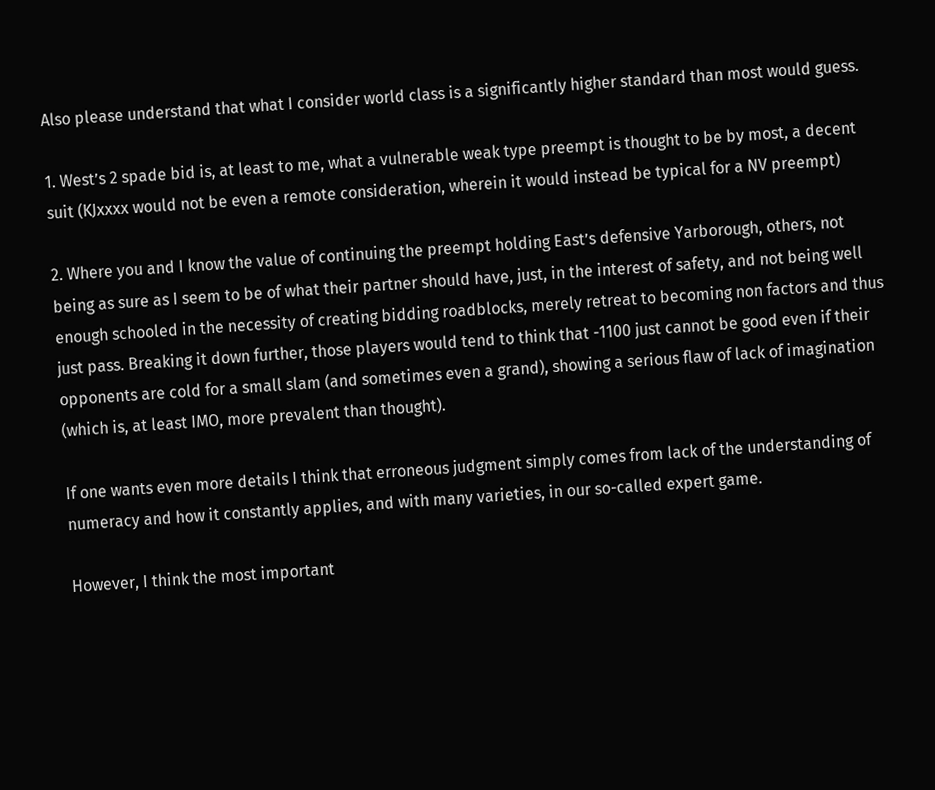Also please understand that what I consider world class is a significantly higher standard than most would guess.

1. West’s 2 spade bid is, at least to me, what a vulnerable weak type preempt is thought to be by most, a decent suit (KJxxxx would not be even a remote consideration, wherein it would instead be typical for a NV preempt)

2. Where you and I know the value of continuing the preempt holding East’s defensive Yarborough, others, not being as sure as I seem to be of what their partner should have, just, in the interest of safety, and not being well enough schooled in the necessity of creating bidding roadblocks, merely retreat to becoming non factors and thus just pass. Breaking it down further, those players would tend to think that -1100 just cannot be good even if their opponents are cold for a small slam (and sometimes even a grand), showing a serious flaw of lack of imagination (which is, at least IMO, more prevalent than thought).

If one wants even more details I think that erroneous judgment simply comes from lack of the understanding of numeracy and how it constantly applies, and with many varieties, in our so-called expert game.

However, I think the most important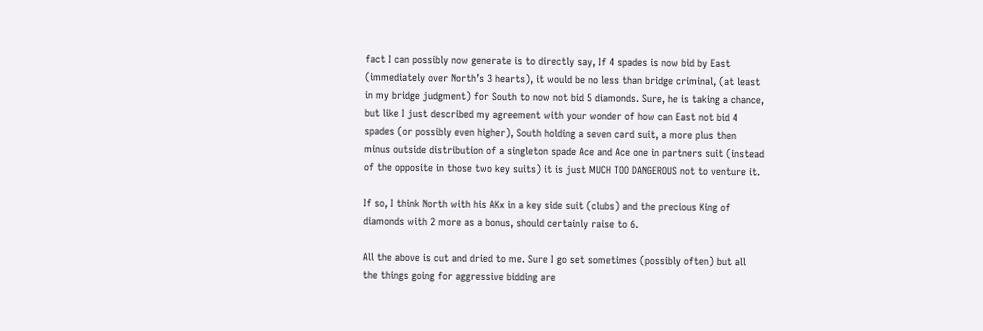fact I can possibly now generate is to directly say, If 4 spades is now bid by East (immediately over North’s 3 hearts), it would be no less than bridge criminal, (at least in my bridge judgment) for South to now not bid 5 diamonds. Sure, he is taking a chance, but like I just described my agreement with your wonder of how can East not bid 4 spades (or possibly even higher), South holding a seven card suit, a more plus then minus outside distribution of a singleton spade Ace and Ace one in partners suit (instead of the opposite in those two key suits) it is just MUCH TOO DANGEROUS not to venture it.

If so, I think North with his AKx in a key side suit (clubs) and the precious King of diamonds with 2 more as a bonus, should certainly raise to 6.

All the above is cut and dried to me. Sure I go set sometimes (possibly often) but all the things going for aggressive bidding are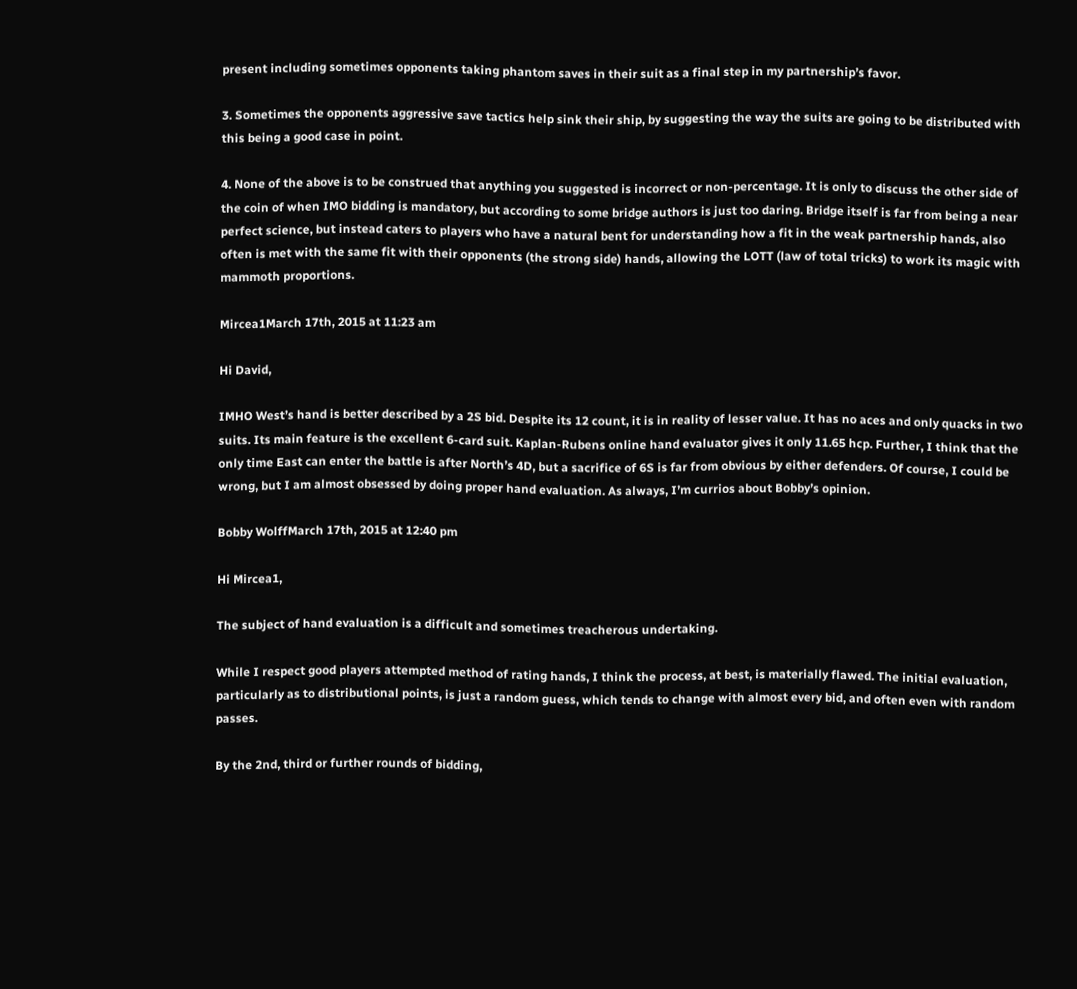present including sometimes opponents taking phantom saves in their suit as a final step in my partnership’s favor.

3. Sometimes the opponents aggressive save tactics help sink their ship, by suggesting the way the suits are going to be distributed with this being a good case in point.

4. None of the above is to be construed that anything you suggested is incorrect or non-percentage. It is only to discuss the other side of the coin of when IMO bidding is mandatory, but according to some bridge authors is just too daring. Bridge itself is far from being a near perfect science, but instead caters to players who have a natural bent for understanding how a fit in the weak partnership hands, also often is met with the same fit with their opponents (the strong side) hands, allowing the LOTT (law of total tricks) to work its magic with mammoth proportions.

Mircea1March 17th, 2015 at 11:23 am

Hi David,

IMHO West’s hand is better described by a 2S bid. Despite its 12 count, it is in reality of lesser value. It has no aces and only quacks in two suits. Its main feature is the excellent 6-card suit. Kaplan-Rubens online hand evaluator gives it only 11.65 hcp. Further, I think that the only time East can enter the battle is after North’s 4D, but a sacrifice of 6S is far from obvious by either defenders. Of course, I could be wrong, but I am almost obsessed by doing proper hand evaluation. As always, I’m currios about Bobby’s opinion.

Bobby WolffMarch 17th, 2015 at 12:40 pm

Hi Mircea1,

The subject of hand evaluation is a difficult and sometimes treacherous undertaking.

While I respect good players attempted method of rating hands, I think the process, at best, is materially flawed. The initial evaluation, particularly as to distributional points, is just a random guess, which tends to change with almost every bid, and often even with random passes.

By the 2nd, third or further rounds of bidding,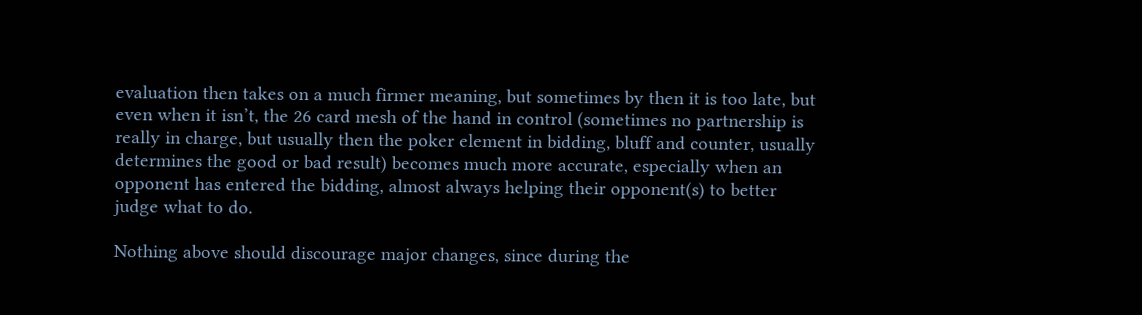evaluation then takes on a much firmer meaning, but sometimes by then it is too late, but even when it isn’t, the 26 card mesh of the hand in control (sometimes no partnership is really in charge, but usually then the poker element in bidding, bluff and counter, usually determines the good or bad result) becomes much more accurate, especially when an opponent has entered the bidding, almost always helping their opponent(s) to better judge what to do.

Nothing above should discourage major changes, since during the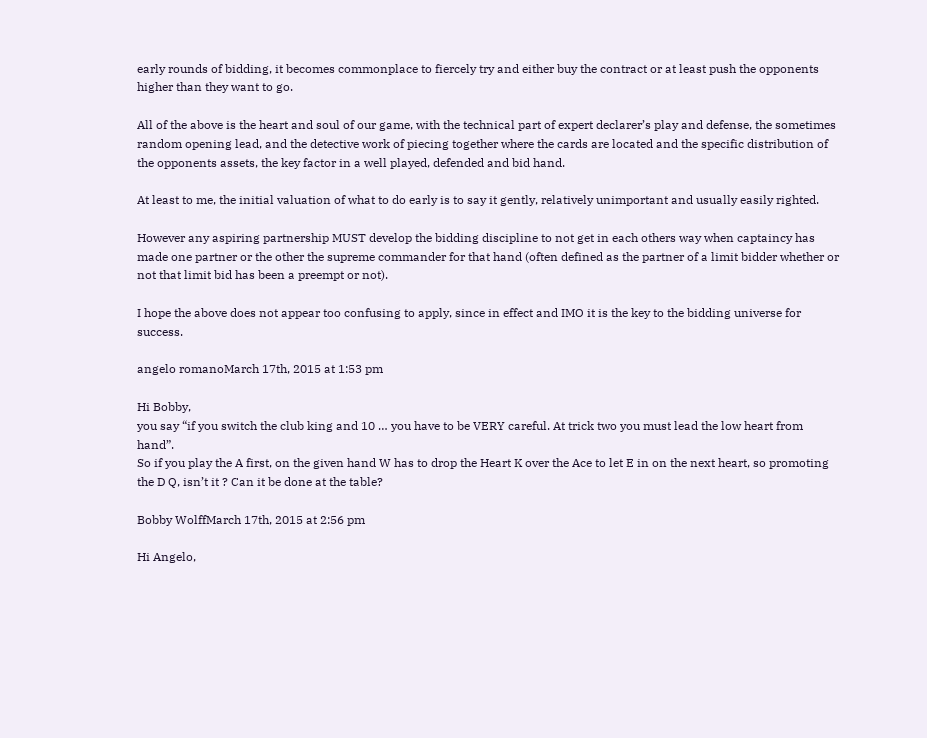early rounds of bidding, it becomes commonplace to fiercely try and either buy the contract or at least push the opponents higher than they want to go.

All of the above is the heart and soul of our game, with the technical part of expert declarer’s play and defense, the sometimes random opening lead, and the detective work of piecing together where the cards are located and the specific distribution of the opponents assets, the key factor in a well played, defended and bid hand.

At least to me, the initial valuation of what to do early is to say it gently, relatively unimportant and usually easily righted.

However any aspiring partnership MUST develop the bidding discipline to not get in each others way when captaincy has made one partner or the other the supreme commander for that hand (often defined as the partner of a limit bidder whether or not that limit bid has been a preempt or not).

I hope the above does not appear too confusing to apply, since in effect and IMO it is the key to the bidding universe for success.

angelo romanoMarch 17th, 2015 at 1:53 pm

Hi Bobby,
you say “if you switch the club king and 10 … you have to be VERY careful. At trick two you must lead the low heart from hand”.
So if you play the A first, on the given hand W has to drop the Heart K over the Ace to let E in on the next heart, so promoting the D Q, isn’t it ? Can it be done at the table?

Bobby WolffMarch 17th, 2015 at 2:56 pm

Hi Angelo,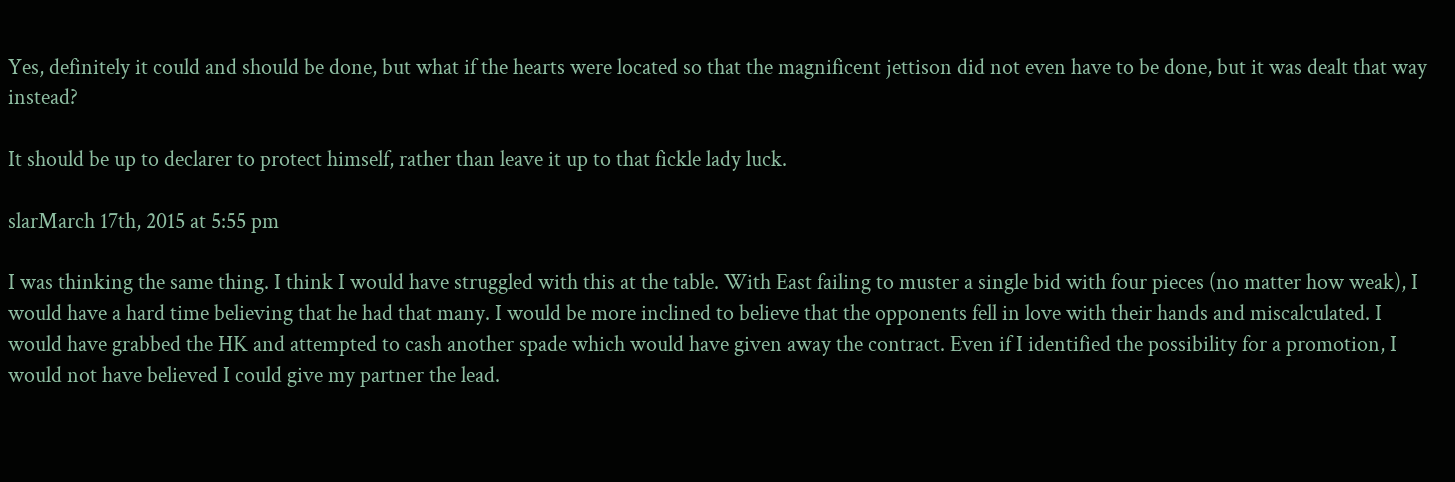Yes, definitely it could and should be done, but what if the hearts were located so that the magnificent jettison did not even have to be done, but it was dealt that way instead?

It should be up to declarer to protect himself, rather than leave it up to that fickle lady luck.

slarMarch 17th, 2015 at 5:55 pm

I was thinking the same thing. I think I would have struggled with this at the table. With East failing to muster a single bid with four pieces (no matter how weak), I would have a hard time believing that he had that many. I would be more inclined to believe that the opponents fell in love with their hands and miscalculated. I would have grabbed the HK and attempted to cash another spade which would have given away the contract. Even if I identified the possibility for a promotion, I would not have believed I could give my partner the lead.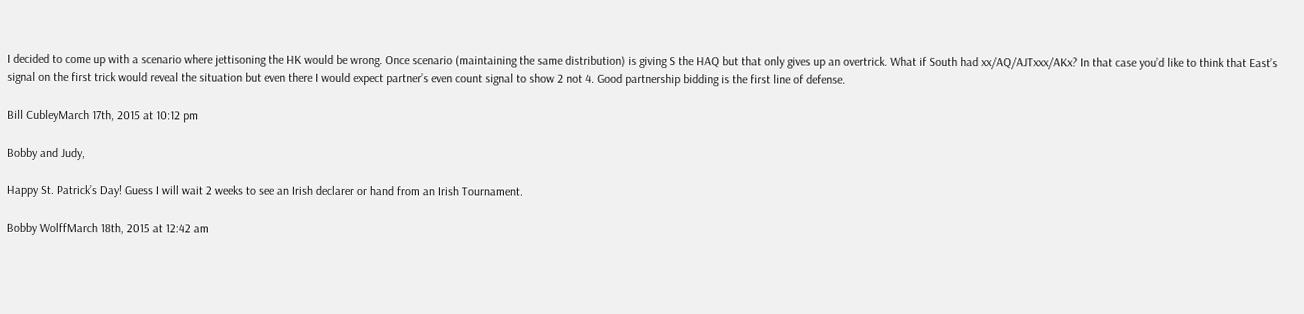I decided to come up with a scenario where jettisoning the HK would be wrong. Once scenario (maintaining the same distribution) is giving S the HAQ but that only gives up an overtrick. What if South had xx/AQ/AJTxxx/AKx? In that case you’d like to think that East’s signal on the first trick would reveal the situation but even there I would expect partner’s even count signal to show 2 not 4. Good partnership bidding is the first line of defense.

Bill CubleyMarch 17th, 2015 at 10:12 pm

Bobby and Judy,

Happy St. Patrick’s Day! Guess I will wait 2 weeks to see an Irish declarer or hand from an Irish Tournament.

Bobby WolffMarch 18th, 2015 at 12:42 am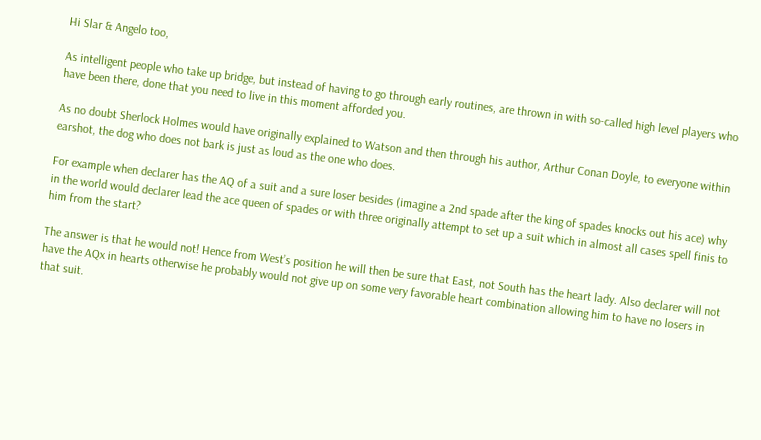Hi Slar & Angelo too,

As intelligent people who take up bridge, but instead of having to go through early routines, are thrown in with so-called high level players who have been there, done that you need to live in this moment afforded you.

As no doubt Sherlock Holmes would have originally explained to Watson and then through his author, Arthur Conan Doyle, to everyone within earshot, the dog who does not bark is just as loud as the one who does.

For example when declarer has the AQ of a suit and a sure loser besides (imagine a 2nd spade after the king of spades knocks out his ace) why in the world would declarer lead the ace queen of spades or with three originally attempt to set up a suit which in almost all cases spell finis to him from the start?

The answer is that he would not! Hence from West’s position he will then be sure that East, not South has the heart lady. Also declarer will not have the AQx in hearts otherwise he probably would not give up on some very favorable heart combination allowing him to have no losers in that suit.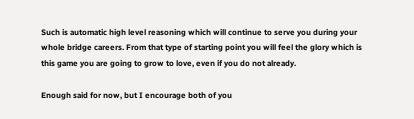Such is automatic high level reasoning which will continue to serve you during your whole bridge careers. From that type of starting point you will feel the glory which is this game you are going to grow to love, even if you do not already.

Enough said for now, but I encourage both of you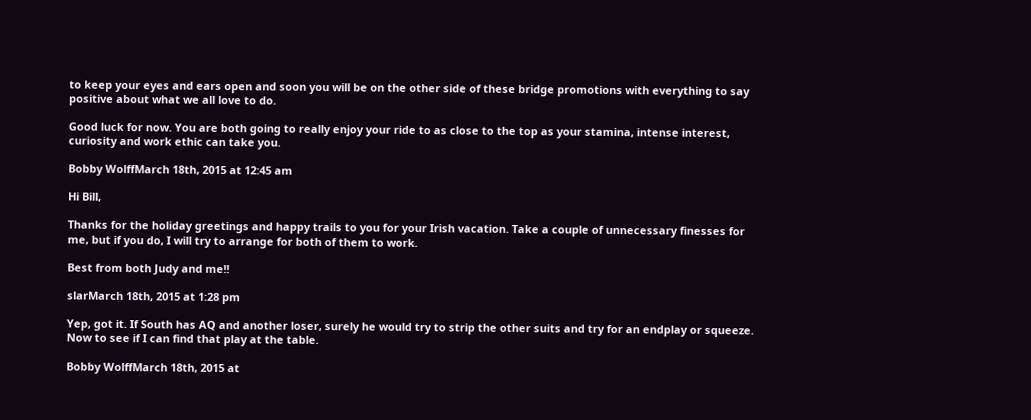to keep your eyes and ears open and soon you will be on the other side of these bridge promotions with everything to say positive about what we all love to do.

Good luck for now. You are both going to really enjoy your ride to as close to the top as your stamina, intense interest, curiosity and work ethic can take you.

Bobby WolffMarch 18th, 2015 at 12:45 am

Hi Bill,

Thanks for the holiday greetings and happy trails to you for your Irish vacation. Take a couple of unnecessary finesses for me, but if you do, I will try to arrange for both of them to work.

Best from both Judy and me!!

slarMarch 18th, 2015 at 1:28 pm

Yep, got it. If South has AQ and another loser, surely he would try to strip the other suits and try for an endplay or squeeze. Now to see if I can find that play at the table.

Bobby WolffMarch 18th, 2015 at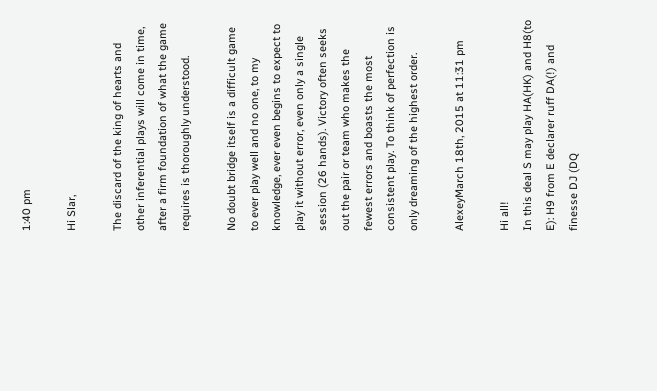1:40 pm

Hi Slar,

The discard of the king of hearts and other inferential plays will come in time, after a firm foundation of what the game requires is thoroughly understood.

No doubt bridge itself is a difficult game to ever play well and no one, to my knowledge, ever even begins to expect to play it without error, even only a single session (26 hands). Victory often seeks out the pair or team who makes the fewest errors and boasts the most consistent play. To think of perfection is only dreaming of the highest order.

AlexeyMarch 18th, 2015 at 11:31 pm

Hi all!
In this deal S may play HA(HK) and H8(to E): H9 from E declarer ruff DA(!) and finesse DJ (DQ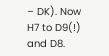– DK). Now H7 to D9(!) and D8.